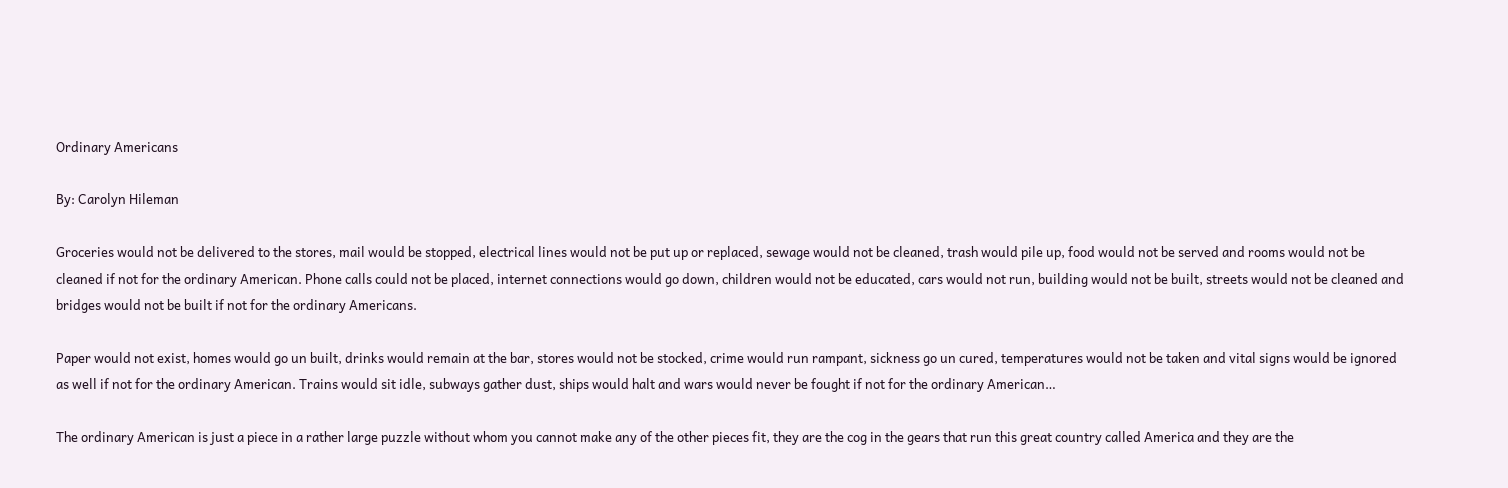Ordinary Americans

By: Carolyn Hileman

Groceries would not be delivered to the stores, mail would be stopped, electrical lines would not be put up or replaced, sewage would not be cleaned, trash would pile up, food would not be served and rooms would not be cleaned if not for the ordinary American. Phone calls could not be placed, internet connections would go down, children would not be educated, cars would not run, building would not be built, streets would not be cleaned and bridges would not be built if not for the ordinary Americans.

Paper would not exist, homes would go un built, drinks would remain at the bar, stores would not be stocked, crime would run rampant, sickness go un cured, temperatures would not be taken and vital signs would be ignored as well if not for the ordinary American. Trains would sit idle, subways gather dust, ships would halt and wars would never be fought if not for the ordinary American…

The ordinary American is just a piece in a rather large puzzle without whom you cannot make any of the other pieces fit, they are the cog in the gears that run this great country called America and they are the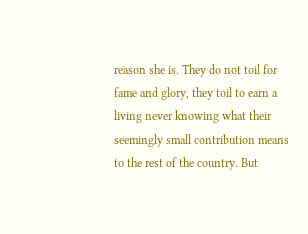reason she is. They do not toil for fame and glory, they toil to earn a living never knowing what their seemingly small contribution means to the rest of the country. But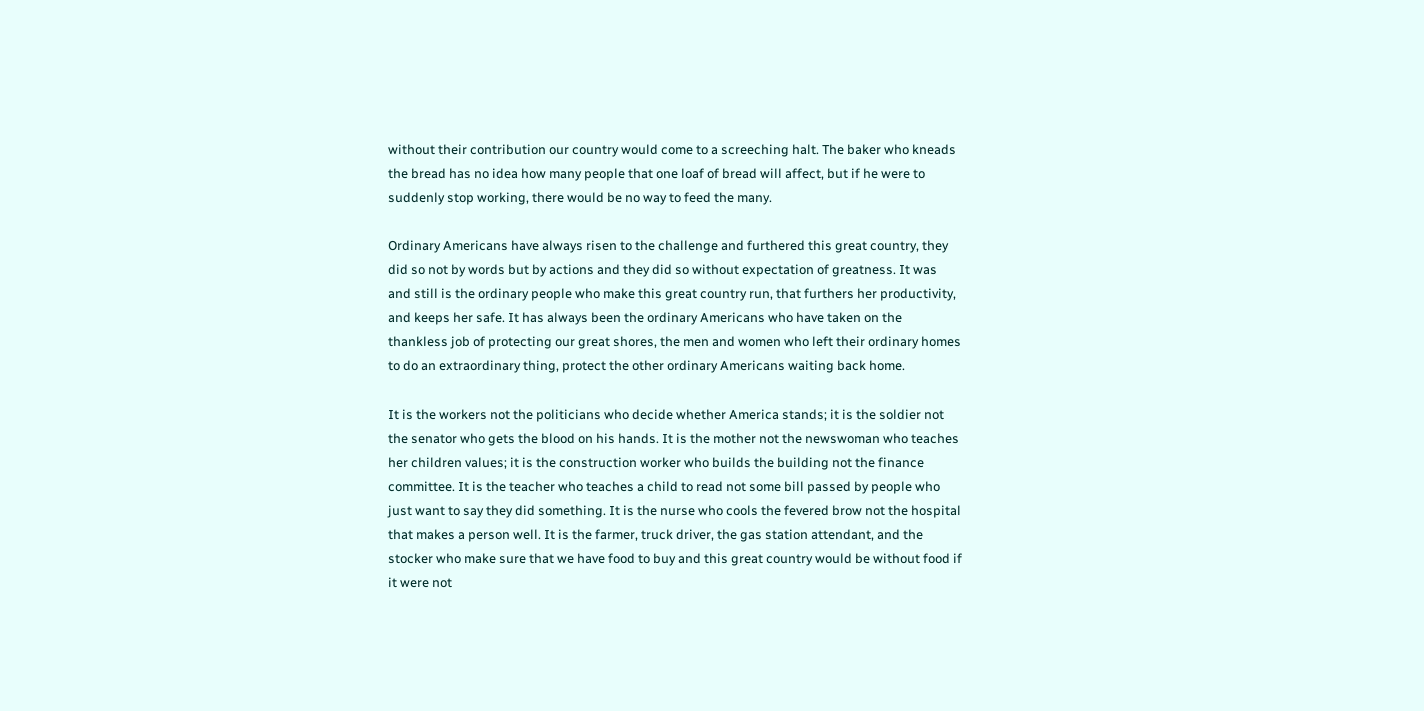without their contribution our country would come to a screeching halt. The baker who kneads the bread has no idea how many people that one loaf of bread will affect, but if he were to suddenly stop working, there would be no way to feed the many.

Ordinary Americans have always risen to the challenge and furthered this great country, they did so not by words but by actions and they did so without expectation of greatness. It was and still is the ordinary people who make this great country run, that furthers her productivity, and keeps her safe. It has always been the ordinary Americans who have taken on the thankless job of protecting our great shores, the men and women who left their ordinary homes to do an extraordinary thing, protect the other ordinary Americans waiting back home.

It is the workers not the politicians who decide whether America stands; it is the soldier not the senator who gets the blood on his hands. It is the mother not the newswoman who teaches her children values; it is the construction worker who builds the building not the finance committee. It is the teacher who teaches a child to read not some bill passed by people who just want to say they did something. It is the nurse who cools the fevered brow not the hospital that makes a person well. It is the farmer, truck driver, the gas station attendant, and the stocker who make sure that we have food to buy and this great country would be without food if it were not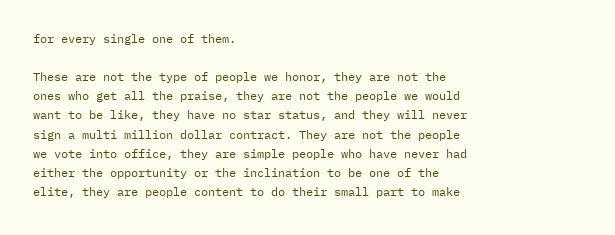for every single one of them.

These are not the type of people we honor, they are not the ones who get all the praise, they are not the people we would want to be like, they have no star status, and they will never sign a multi million dollar contract. They are not the people we vote into office, they are simple people who have never had either the opportunity or the inclination to be one of the elite, they are people content to do their small part to make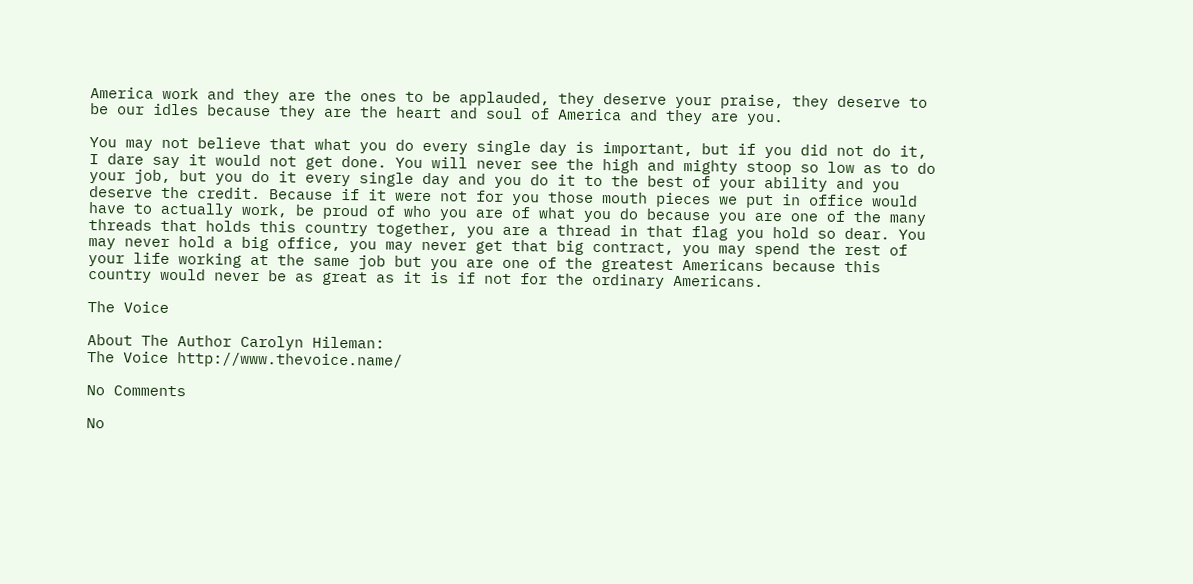America work and they are the ones to be applauded, they deserve your praise, they deserve to be our idles because they are the heart and soul of America and they are you.

You may not believe that what you do every single day is important, but if you did not do it, I dare say it would not get done. You will never see the high and mighty stoop so low as to do your job, but you do it every single day and you do it to the best of your ability and you deserve the credit. Because if it were not for you those mouth pieces we put in office would have to actually work, be proud of who you are of what you do because you are one of the many threads that holds this country together, you are a thread in that flag you hold so dear. You may never hold a big office, you may never get that big contract, you may spend the rest of your life working at the same job but you are one of the greatest Americans because this country would never be as great as it is if not for the ordinary Americans.

The Voice

About The Author Carolyn Hileman:
The Voice http://www.thevoice.name/

No Comments

No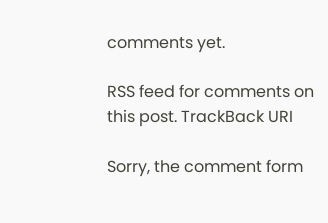comments yet.

RSS feed for comments on this post. TrackBack URI

Sorry, the comment form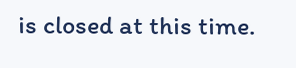is closed at this time.